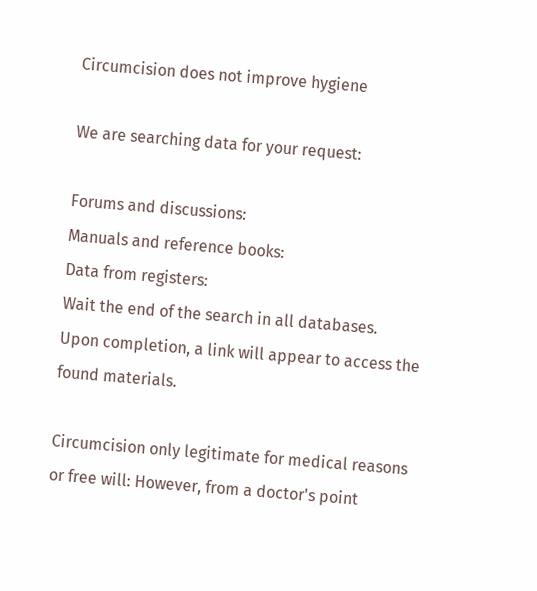Circumcision does not improve hygiene

We are searching data for your request:

Forums and discussions:
Manuals and reference books:
Data from registers:
Wait the end of the search in all databases.
Upon completion, a link will appear to access the found materials.

Circumcision only legitimate for medical reasons or free will: However, from a doctor's point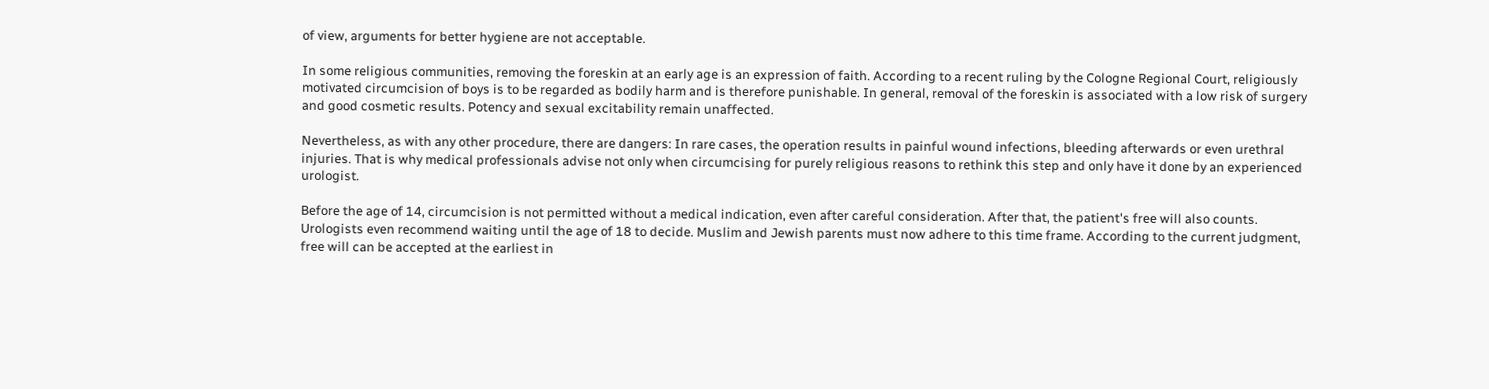of view, arguments for better hygiene are not acceptable.

In some religious communities, removing the foreskin at an early age is an expression of faith. According to a recent ruling by the Cologne Regional Court, religiously motivated circumcision of boys is to be regarded as bodily harm and is therefore punishable. In general, removal of the foreskin is associated with a low risk of surgery and good cosmetic results. Potency and sexual excitability remain unaffected.

Nevertheless, as with any other procedure, there are dangers: In rare cases, the operation results in painful wound infections, bleeding afterwards or even urethral injuries. That is why medical professionals advise not only when circumcising for purely religious reasons to rethink this step and only have it done by an experienced urologist.

Before the age of 14, circumcision is not permitted without a medical indication, even after careful consideration. After that, the patient's free will also counts. Urologists even recommend waiting until the age of 18 to decide. Muslim and Jewish parents must now adhere to this time frame. According to the current judgment, free will can be accepted at the earliest in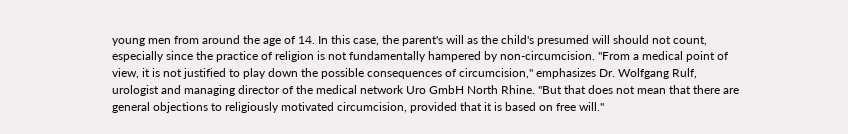young men from around the age of 14. In this case, the parent's will as the child's presumed will should not count, especially since the practice of religion is not fundamentally hampered by non-circumcision. "From a medical point of view, it is not justified to play down the possible consequences of circumcision," emphasizes Dr. Wolfgang Rulf, urologist and managing director of the medical network Uro GmbH North Rhine. "But that does not mean that there are general objections to religiously motivated circumcision, provided that it is based on free will."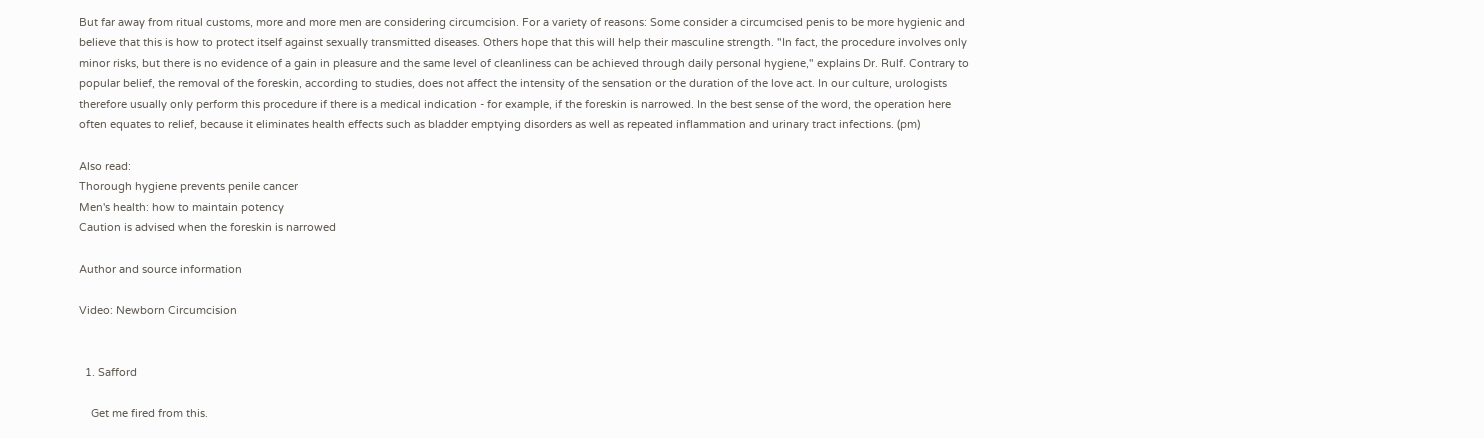But far away from ritual customs, more and more men are considering circumcision. For a variety of reasons: Some consider a circumcised penis to be more hygienic and believe that this is how to protect itself against sexually transmitted diseases. Others hope that this will help their masculine strength. "In fact, the procedure involves only minor risks, but there is no evidence of a gain in pleasure and the same level of cleanliness can be achieved through daily personal hygiene," explains Dr. Rulf. Contrary to popular belief, the removal of the foreskin, according to studies, does not affect the intensity of the sensation or the duration of the love act. In our culture, urologists therefore usually only perform this procedure if there is a medical indication - for example, if the foreskin is narrowed. In the best sense of the word, the operation here often equates to relief, because it eliminates health effects such as bladder emptying disorders as well as repeated inflammation and urinary tract infections. (pm)

Also read:
Thorough hygiene prevents penile cancer
Men's health: how to maintain potency
Caution is advised when the foreskin is narrowed

Author and source information

Video: Newborn Circumcision


  1. Safford

    Get me fired from this.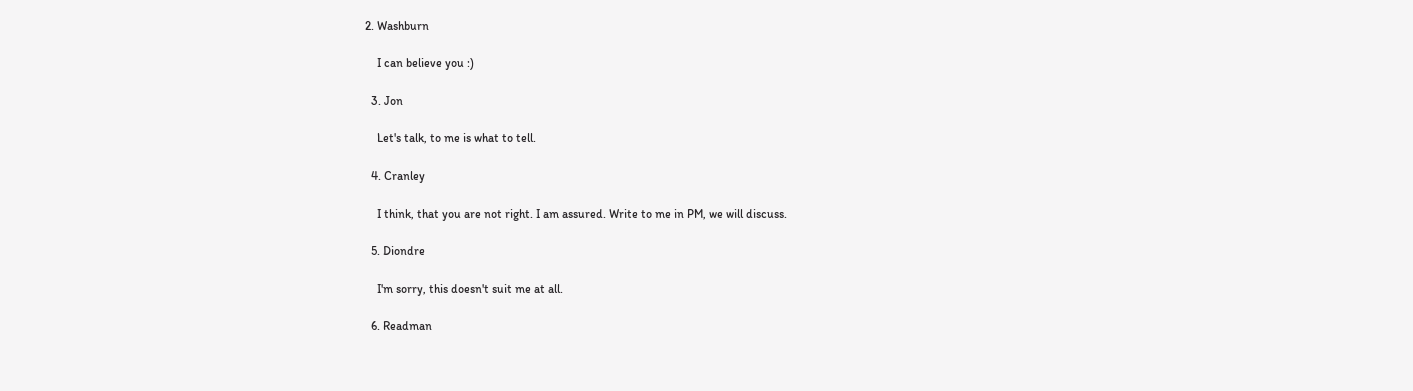2. Washburn

    I can believe you :)

  3. Jon

    Let's talk, to me is what to tell.

  4. Cranley

    I think, that you are not right. I am assured. Write to me in PM, we will discuss.

  5. Diondre

    I'm sorry, this doesn't suit me at all.

  6. Readman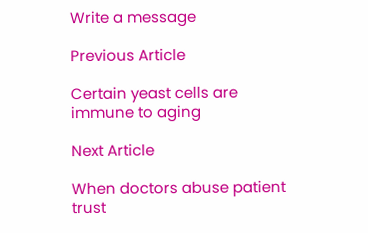Write a message

Previous Article

Certain yeast cells are immune to aging

Next Article

When doctors abuse patient trust